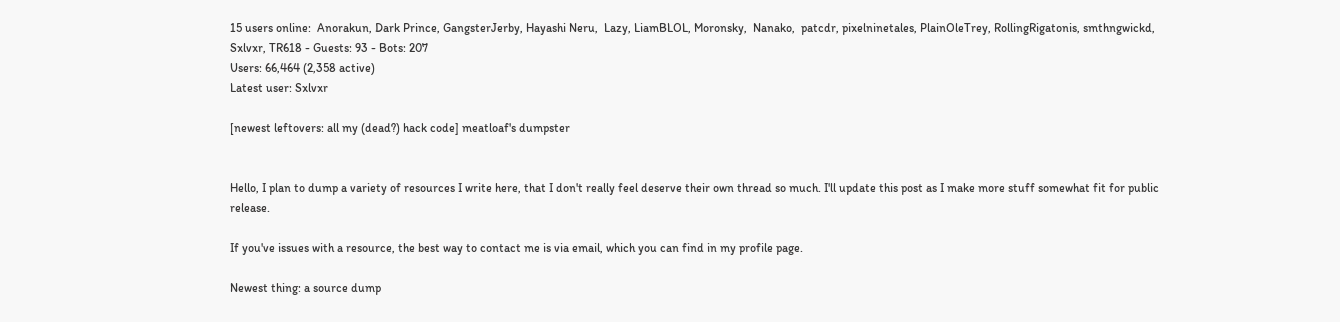15 users online:  Anorakun, Dark Prince, GangsterJerby, Hayashi Neru,  Lazy, LiamBLOL, Moronsky,  Nanako,  patcdr, pixelninetales, PlainOleTrey, RollingRigatonis, smthngwickd, Sxlvxr, TR618 - Guests: 93 - Bots: 207
Users: 66,464 (2,358 active)
Latest user: Sxlvxr

[newest leftovers: all my (dead?) hack code] meatloaf's dumpster


Hello, I plan to dump a variety of resources I write here, that I don't really feel deserve their own thread so much. I'll update this post as I make more stuff somewhat fit for public release.

If you've issues with a resource, the best way to contact me is via email, which you can find in my profile page.

Newest thing: a source dump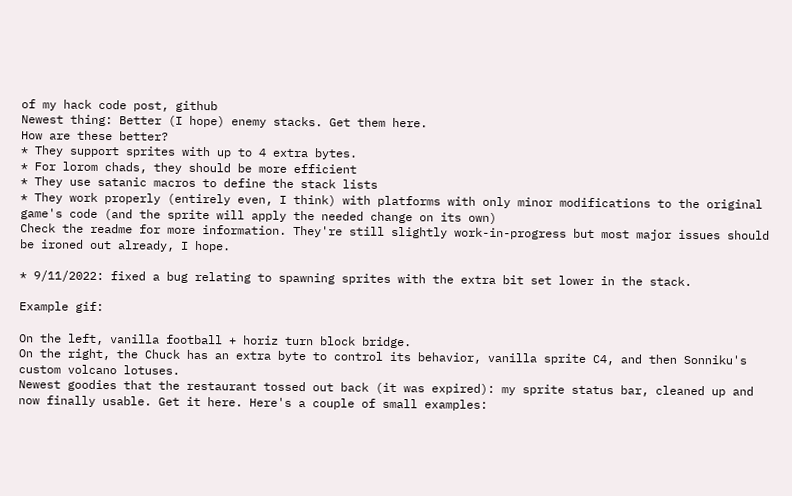of my hack code post, github
Newest thing: Better (I hope) enemy stacks. Get them here.
How are these better?
* They support sprites with up to 4 extra bytes.
* For lorom chads, they should be more efficient
* They use satanic macros to define the stack lists
* They work properly (entirely even, I think) with platforms with only minor modifications to the original game's code (and the sprite will apply the needed change on its own)
Check the readme for more information. They're still slightly work-in-progress but most major issues should be ironed out already, I hope.

* 9/11/2022: fixed a bug relating to spawning sprites with the extra bit set lower in the stack.

Example gif:

On the left, vanilla football + horiz turn block bridge.
On the right, the Chuck has an extra byte to control its behavior, vanilla sprite C4, and then Sonniku's custom volcano lotuses.
Newest goodies that the restaurant tossed out back (it was expired): my sprite status bar, cleaned up and now finally usable. Get it here. Here's a couple of small examples: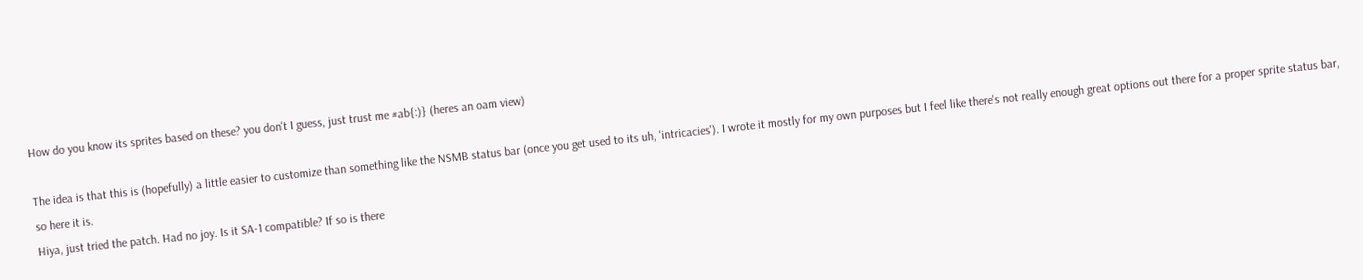How do you know its sprites based on these? you don't I guess, just trust me #ab{:)} (heres an oam view)

The idea is that this is (hopefully) a little easier to customize than something like the NSMB status bar (once you get used to its uh, 'intricacies'). I wrote it mostly for my own purposes but I feel like there's not really enough great options out there for a proper sprite status bar, so here it is.
Hiya, just tried the patch. Had no joy. Is it SA-1 compatible? If so is there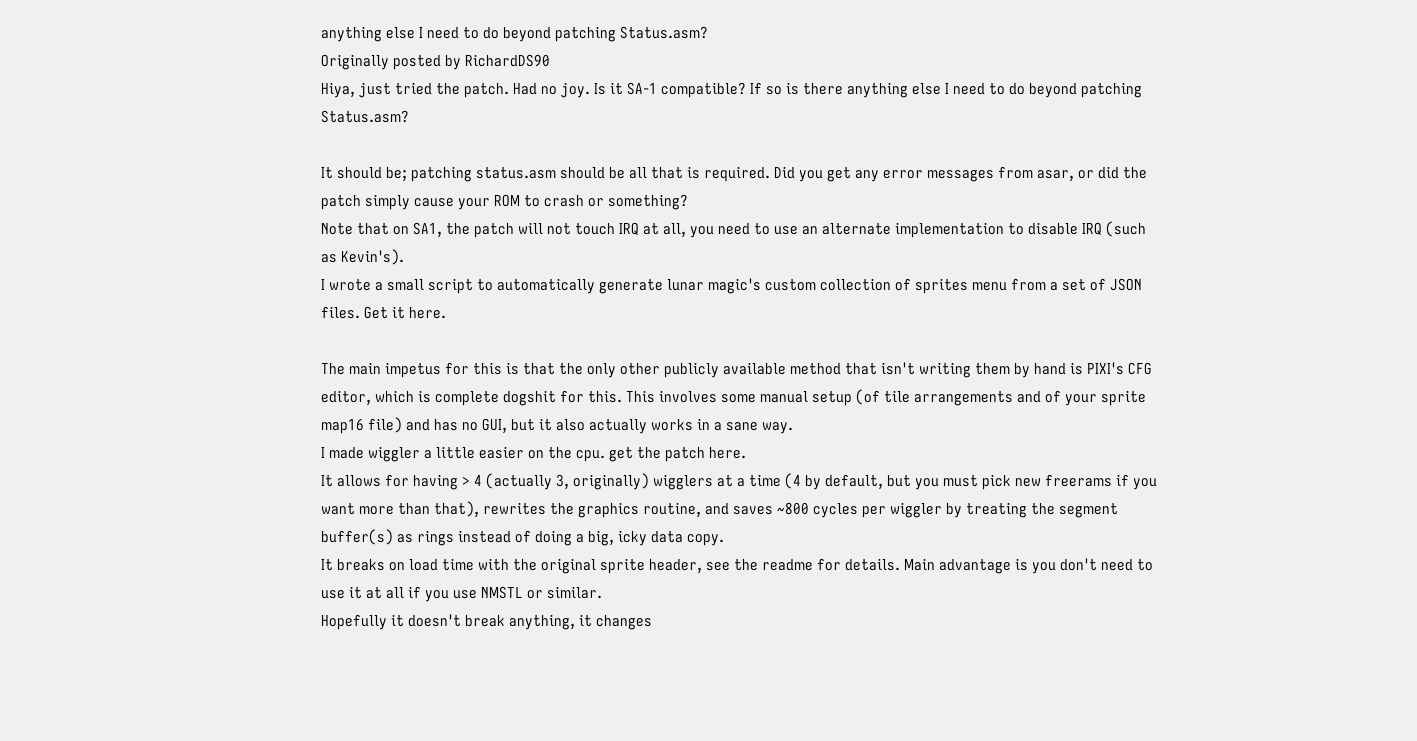anything else I need to do beyond patching Status.asm?
Originally posted by RichardDS90
Hiya, just tried the patch. Had no joy. Is it SA-1 compatible? If so is there anything else I need to do beyond patching Status.asm?

It should be; patching status.asm should be all that is required. Did you get any error messages from asar, or did the patch simply cause your ROM to crash or something?
Note that on SA1, the patch will not touch IRQ at all, you need to use an alternate implementation to disable IRQ (such as Kevin's).
I wrote a small script to automatically generate lunar magic's custom collection of sprites menu from a set of JSON files. Get it here.

The main impetus for this is that the only other publicly available method that isn't writing them by hand is PIXI's CFG editor, which is complete dogshit for this. This involves some manual setup (of tile arrangements and of your sprite map16 file) and has no GUI, but it also actually works in a sane way.
I made wiggler a little easier on the cpu. get the patch here.
It allows for having > 4 (actually 3, originally) wigglers at a time (4 by default, but you must pick new freerams if you want more than that), rewrites the graphics routine, and saves ~800 cycles per wiggler by treating the segment buffer(s) as rings instead of doing a big, icky data copy.
It breaks on load time with the original sprite header, see the readme for details. Main advantage is you don't need to use it at all if you use NMSTL or similar.
Hopefully it doesn't break anything, it changes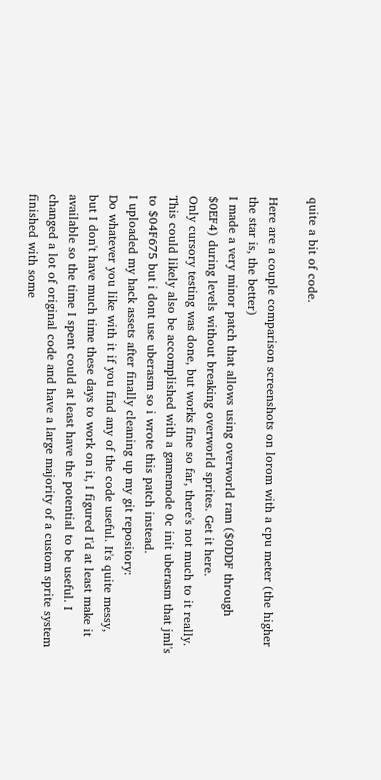quite a bit of code.

Here are a couple comparison screenshots on lorom with a cpu meter (the higher the star is, the better)
I made a very minor patch that allows using overworld ram ($0DDF through $0EF4) during levels without breaking overworld sprites. Get it here.
Only cursory testing was done, but works fine so far, there's not much to it really.
This could likely also be accomplished with a gamemode 0c init uberasm that jml's to $04F675 but i dont use uberasm so i wrote this patch instead.
I uploaded my hack assets after finally cleaning up my git repository:
Do whatever you like with it if you find any of the code useful. It's quite messy, but I don't have much time these days to work on it, I figured I'd at least make it available so the time I spent could at least have the potential to be useful. I changed a lot of original code and have a large majority of a custom sprite system finished with some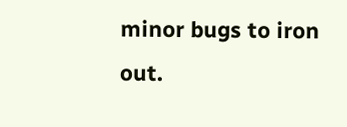minor bugs to iron out.